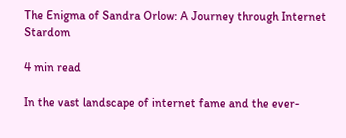The Enigma of Sandra Orlow: A Journey through Internet Stardom

4 min read

In the vast landscape of internet fame and the ever-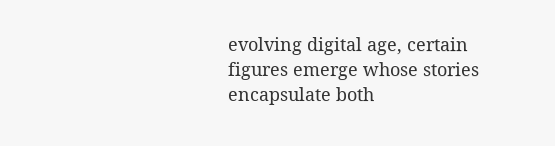evolving digital age, certain figures emerge whose stories encapsulate both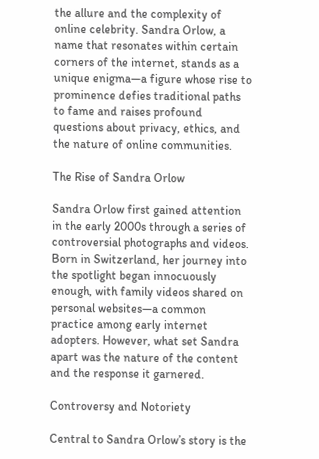the allure and the complexity of online celebrity. Sandra Orlow, a name that resonates within certain corners of the internet, stands as a unique enigma—a figure whose rise to prominence defies traditional paths to fame and raises profound questions about privacy, ethics, and the nature of online communities.

The Rise of Sandra Orlow

Sandra Orlow first gained attention in the early 2000s through a series of controversial photographs and videos. Born in Switzerland, her journey into the spotlight began innocuously enough, with family videos shared on personal websites—a common practice among early internet adopters. However, what set Sandra apart was the nature of the content and the response it garnered.

Controversy and Notoriety

Central to Sandra Orlow’s story is the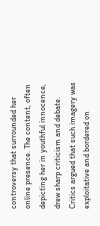controversy that surrounded her online presence. The content, often depicting her in youthful innocence, drew sharp criticism and debate. Critics argued that such imagery was exploitative and bordered on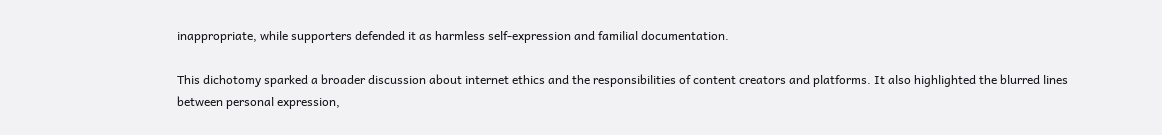inappropriate, while supporters defended it as harmless self-expression and familial documentation.

This dichotomy sparked a broader discussion about internet ethics and the responsibilities of content creators and platforms. It also highlighted the blurred lines between personal expression,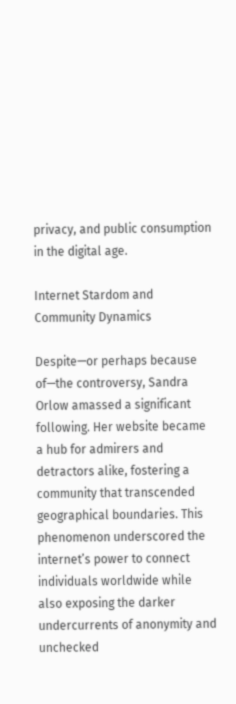privacy, and public consumption in the digital age.

Internet Stardom and Community Dynamics

Despite—or perhaps because of—the controversy, Sandra Orlow amassed a significant following. Her website became a hub for admirers and detractors alike, fostering a community that transcended geographical boundaries. This phenomenon underscored the internet’s power to connect individuals worldwide while also exposing the darker undercurrents of anonymity and unchecked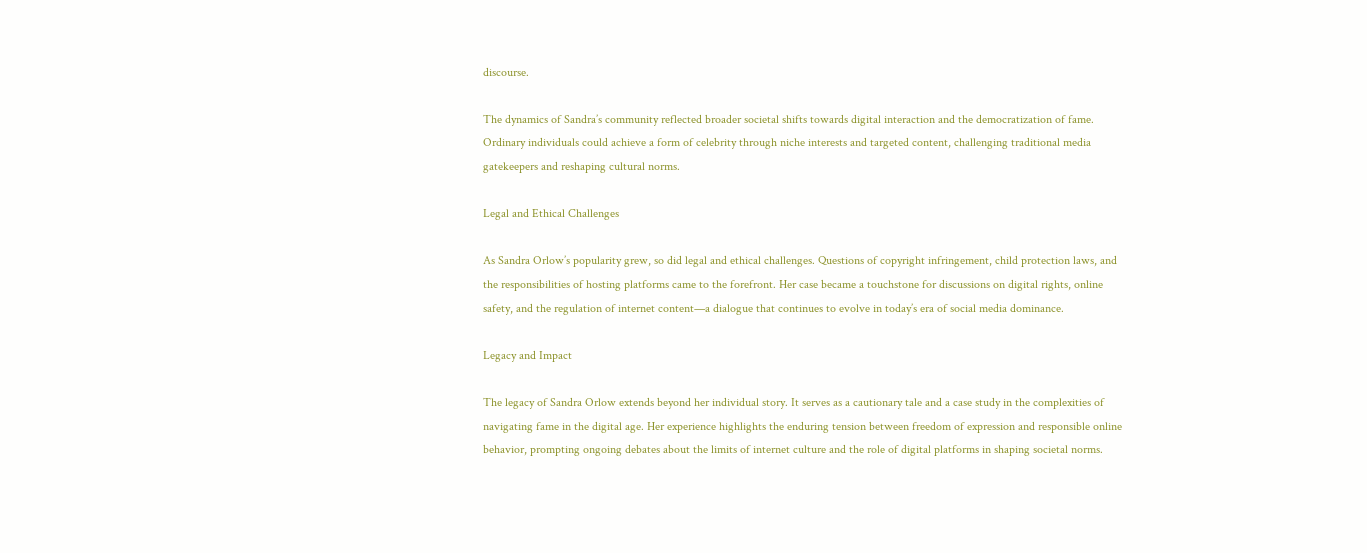discourse.

The dynamics of Sandra’s community reflected broader societal shifts towards digital interaction and the democratization of fame. Ordinary individuals could achieve a form of celebrity through niche interests and targeted content, challenging traditional media gatekeepers and reshaping cultural norms.

Legal and Ethical Challenges

As Sandra Orlow’s popularity grew, so did legal and ethical challenges. Questions of copyright infringement, child protection laws, and the responsibilities of hosting platforms came to the forefront. Her case became a touchstone for discussions on digital rights, online safety, and the regulation of internet content—a dialogue that continues to evolve in today’s era of social media dominance.

Legacy and Impact

The legacy of Sandra Orlow extends beyond her individual story. It serves as a cautionary tale and a case study in the complexities of navigating fame in the digital age. Her experience highlights the enduring tension between freedom of expression and responsible online behavior, prompting ongoing debates about the limits of internet culture and the role of digital platforms in shaping societal norms.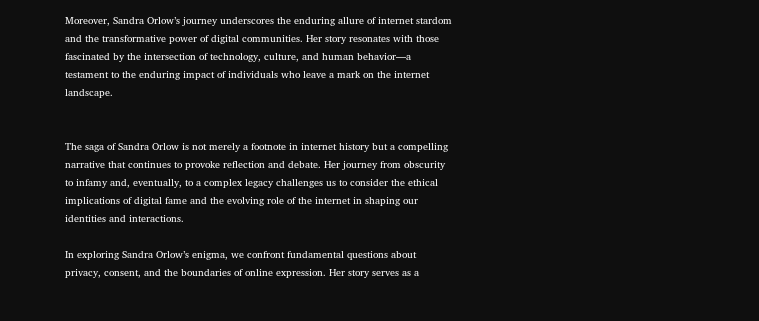Moreover, Sandra Orlow’s journey underscores the enduring allure of internet stardom and the transformative power of digital communities. Her story resonates with those fascinated by the intersection of technology, culture, and human behavior—a testament to the enduring impact of individuals who leave a mark on the internet landscape.


The saga of Sandra Orlow is not merely a footnote in internet history but a compelling narrative that continues to provoke reflection and debate. Her journey from obscurity to infamy and, eventually, to a complex legacy challenges us to consider the ethical implications of digital fame and the evolving role of the internet in shaping our identities and interactions.

In exploring Sandra Orlow’s enigma, we confront fundamental questions about privacy, consent, and the boundaries of online expression. Her story serves as a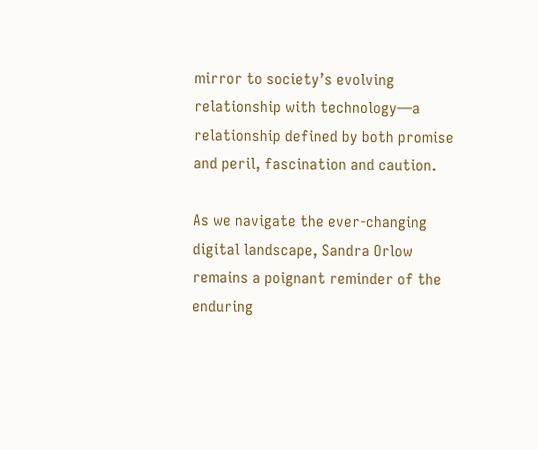mirror to society’s evolving relationship with technology—a relationship defined by both promise and peril, fascination and caution.

As we navigate the ever-changing digital landscape, Sandra Orlow remains a poignant reminder of the enduring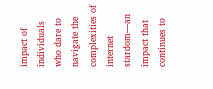impact of individuals who dare to navigate the complexities of internet stardom—an impact that continues to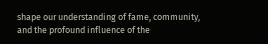shape our understanding of fame, community, and the profound influence of the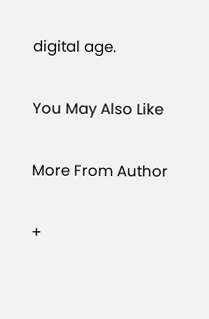digital age.

You May Also Like

More From Author

+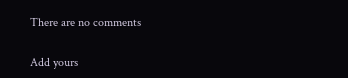There are no comments

Add yours